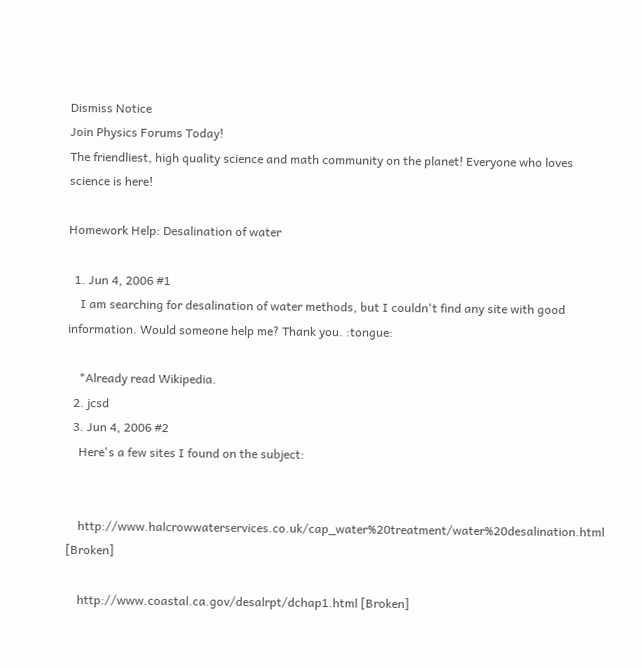Dismiss Notice
Join Physics Forums Today!
The friendliest, high quality science and math community on the planet! Everyone who loves science is here!

Homework Help: Desalination of water

  1. Jun 4, 2006 #1
    I am searching for desalination of water methods, but I couldn't find any site with good information. Would someone help me? Thank you. :tongue:

    *Already read Wikipedia.
  2. jcsd
  3. Jun 4, 2006 #2
    Here's a few sites I found on the subject:


    http://www.halcrowwaterservices.co.uk/cap_water%20treatment/water%20desalination.html [Broken]

    http://www.coastal.ca.gov/desalrpt/dchap1.html [Broken]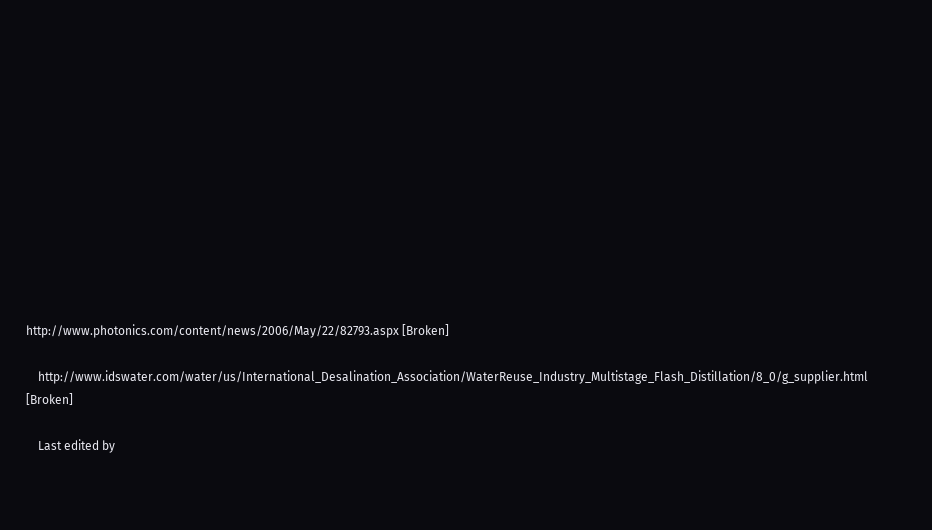http://www.photonics.com/content/news/2006/May/22/82793.aspx [Broken]

    http://www.idswater.com/water/us/International_Desalination_Association/WaterReuse_Industry_Multistage_Flash_Distillation/8_0/g_supplier.html [Broken]

    Last edited by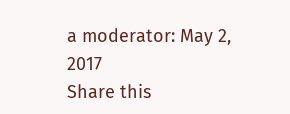a moderator: May 2, 2017
Share this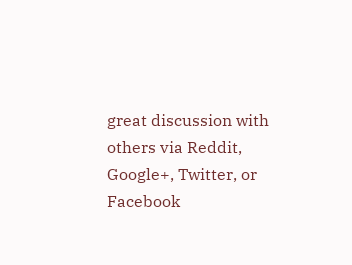great discussion with others via Reddit, Google+, Twitter, or Facebook